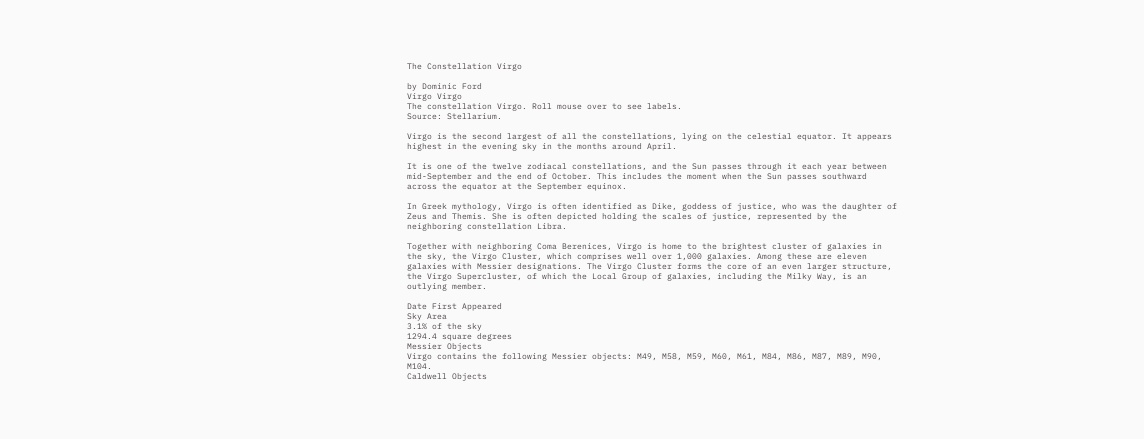The Constellation Virgo

by Dominic Ford
Virgo Virgo
The constellation Virgo. Roll mouse over to see labels.
Source: Stellarium.

Virgo is the second largest of all the constellations, lying on the celestial equator. It appears highest in the evening sky in the months around April.

It is one of the twelve zodiacal constellations, and the Sun passes through it each year between mid-September and the end of October. This includes the moment when the Sun passes southward across the equator at the September equinox.

In Greek mythology, Virgo is often identified as Dike, goddess of justice, who was the daughter of Zeus and Themis. She is often depicted holding the scales of justice, represented by the neighboring constellation Libra.

Together with neighboring Coma Berenices, Virgo is home to the brightest cluster of galaxies in the sky, the Virgo Cluster, which comprises well over 1,000 galaxies. Among these are eleven galaxies with Messier designations. The Virgo Cluster forms the core of an even larger structure, the Virgo Supercluster, of which the Local Group of galaxies, including the Milky Way, is an outlying member.

Date First Appeared
Sky Area
3.1% of the sky
1294.4 square degrees
Messier Objects
Virgo contains the following Messier objects: M49, M58, M59, M60, M61, M84, M86, M87, M89, M90, M104.
Caldwell Objects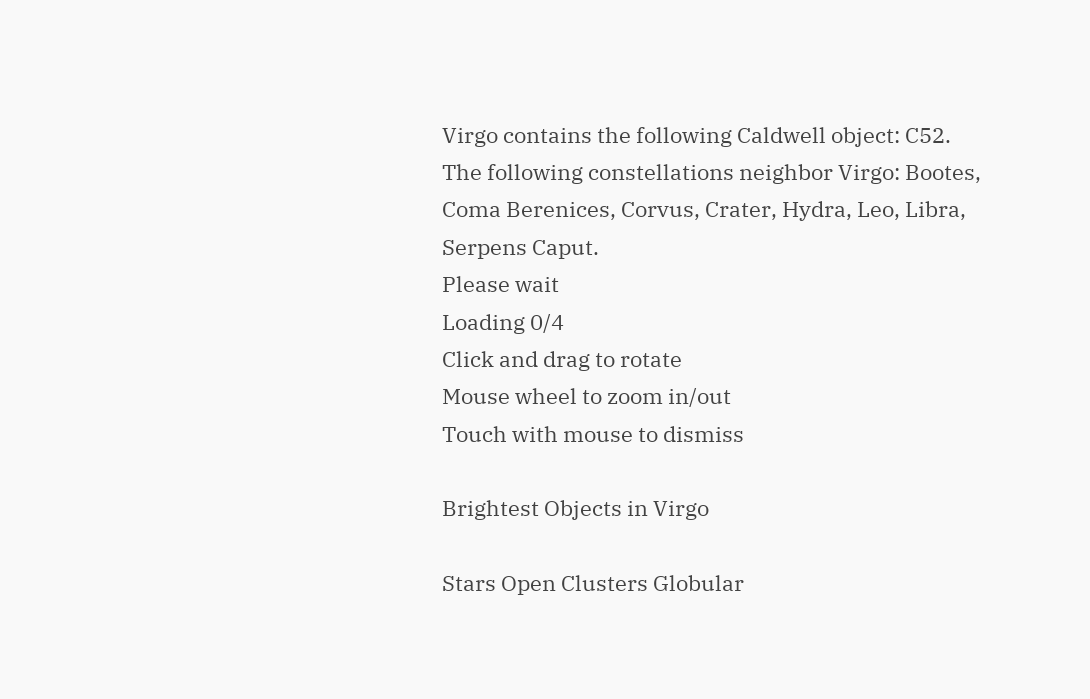Virgo contains the following Caldwell object: C52.
The following constellations neighbor Virgo: Bootes, Coma Berenices, Corvus, Crater, Hydra, Leo, Libra, Serpens Caput.
Please wait
Loading 0/4
Click and drag to rotate
Mouse wheel to zoom in/out
Touch with mouse to dismiss

Brightest Objects in Virgo

Stars Open Clusters Globular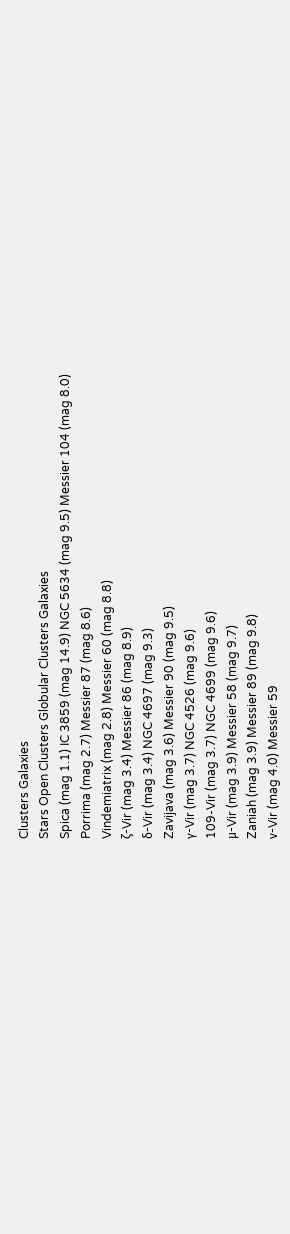Clusters Galaxies
Stars Open Clusters Globular Clusters Galaxies
Spica (mag 1.1) IC 3859 (mag 14.9) NGC 5634 (mag 9.5) Messier 104 (mag 8.0)
Porrima (mag 2.7) Messier 87 (mag 8.6)
Vindemiatrix (mag 2.8) Messier 60 (mag 8.8)
ζ-Vir (mag 3.4) Messier 86 (mag 8.9)
δ-Vir (mag 3.4) NGC 4697 (mag 9.3)
Zavijava (mag 3.6) Messier 90 (mag 9.5)
γ-Vir (mag 3.7) NGC 4526 (mag 9.6)
109-Vir (mag 3.7) NGC 4699 (mag 9.6)
μ-Vir (mag 3.9) Messier 58 (mag 9.7)
Zaniah (mag 3.9) Messier 89 (mag 9.8)
ν-Vir (mag 4.0) Messier 59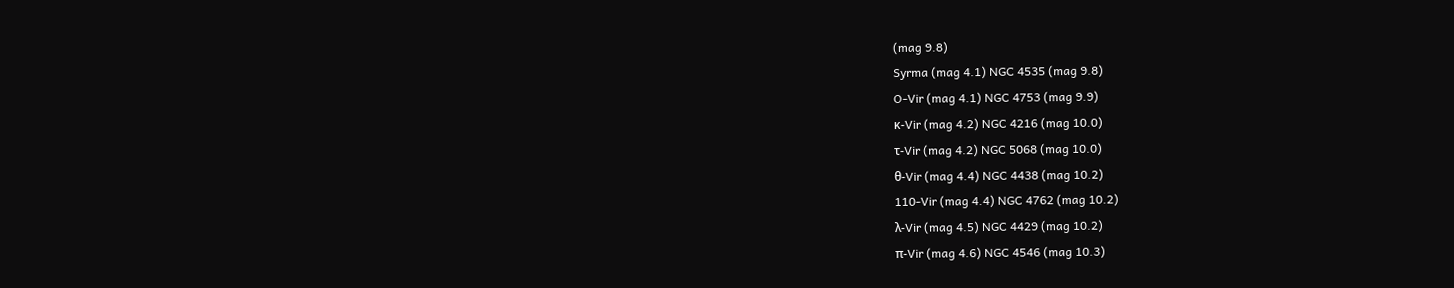(mag 9.8)
Syrma (mag 4.1) NGC 4535 (mag 9.8)
O-Vir (mag 4.1) NGC 4753 (mag 9.9)
κ-Vir (mag 4.2) NGC 4216 (mag 10.0)
τ-Vir (mag 4.2) NGC 5068 (mag 10.0)
θ-Vir (mag 4.4) NGC 4438 (mag 10.2)
110-Vir (mag 4.4) NGC 4762 (mag 10.2)
λ-Vir (mag 4.5) NGC 4429 (mag 10.2)
π-Vir (mag 4.6) NGC 4546 (mag 10.3)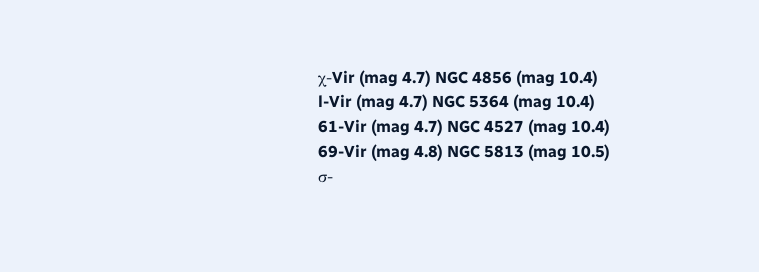χ-Vir (mag 4.7) NGC 4856 (mag 10.4)
l-Vir (mag 4.7) NGC 5364 (mag 10.4)
61-Vir (mag 4.7) NGC 4527 (mag 10.4)
69-Vir (mag 4.8) NGC 5813 (mag 10.5)
σ-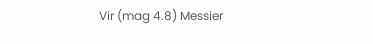Vir (mag 4.8) Messier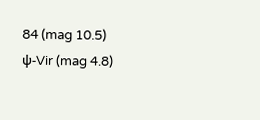84 (mag 10.5)
ψ-Vir (mag 4.8)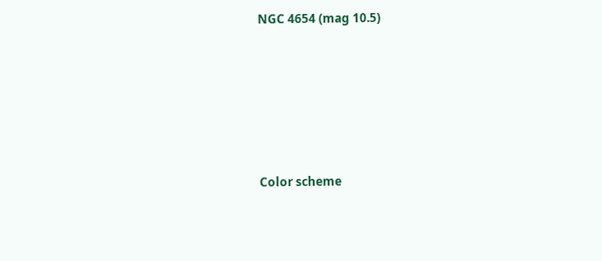NGC 4654 (mag 10.5)






Color scheme